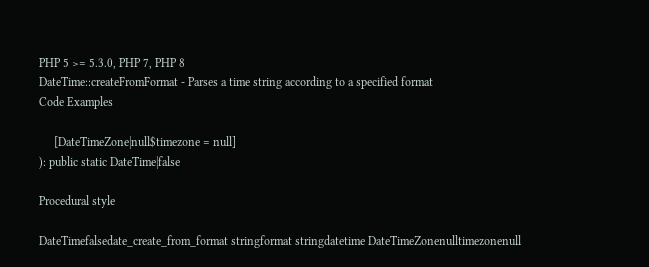PHP 5 >= 5.3.0, PHP 7, PHP 8
DateTime::createFromFormat - Parses a time string according to a specified format
Code Examples

     [DateTimeZone|null$timezone = null]
): public static DateTime|false

Procedural style

DateTimefalsedate_create_from_format stringformat stringdatetime DateTimeZonenulltimezonenull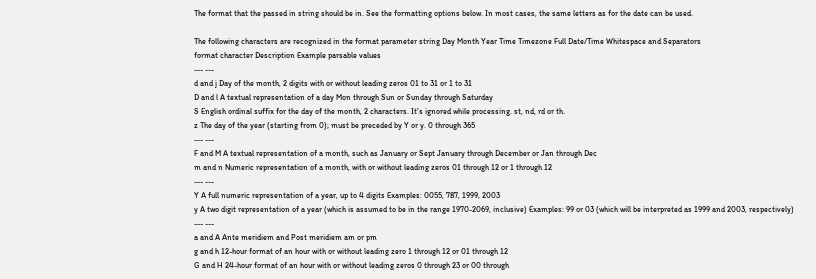The format that the passed in string should be in. See the formatting options below. In most cases, the same letters as for the date can be used.

The following characters are recognized in the format parameter string Day Month Year Time Timezone Full Date/Time Whitespace and Separators
format character Description Example parsable values
--- ---
d and j Day of the month, 2 digits with or without leading zeros 01 to 31 or 1 to 31
D and l A textual representation of a day Mon through Sun or Sunday through Saturday
S English ordinal suffix for the day of the month, 2 characters. It's ignored while processing. st, nd, rd or th.
z The day of the year (starting from 0); must be preceded by Y or y. 0 through 365
--- ---
F and M A textual representation of a month, such as January or Sept January through December or Jan through Dec
m and n Numeric representation of a month, with or without leading zeros 01 through 12 or 1 through 12
--- ---
Y A full numeric representation of a year, up to 4 digits Examples: 0055, 787, 1999, 2003
y A two digit representation of a year (which is assumed to be in the range 1970-2069, inclusive) Examples: 99 or 03 (which will be interpreted as 1999 and 2003, respectively)
--- ---
a and A Ante meridiem and Post meridiem am or pm
g and h 12-hour format of an hour with or without leading zero 1 through 12 or 01 through 12
G and H 24-hour format of an hour with or without leading zeros 0 through 23 or 00 through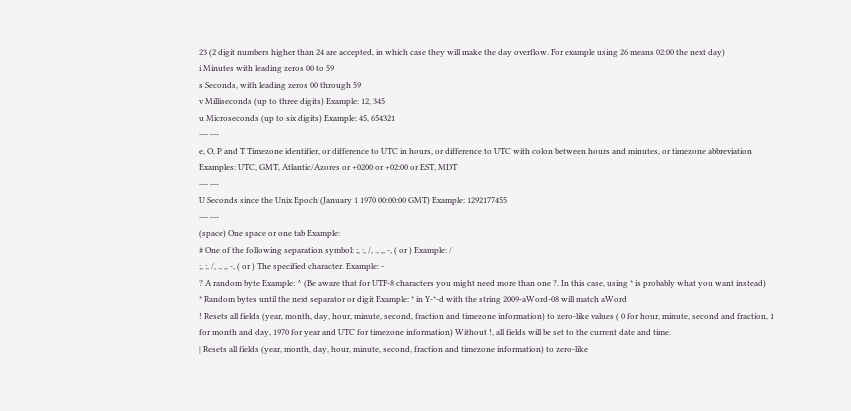23 (2 digit numbers higher than 24 are accepted, in which case they will make the day overflow. For example using 26 means 02:00 the next day)
i Minutes with leading zeros 00 to 59
s Seconds, with leading zeros 00 through 59
v Milliseconds (up to three digits) Example: 12, 345
u Microseconds (up to six digits) Example: 45, 654321
--- ---
e, O, P and T Timezone identifier, or difference to UTC in hours, or difference to UTC with colon between hours and minutes, or timezone abbreviation Examples: UTC, GMT, Atlantic/Azores or +0200 or +02:00 or EST, MDT
--- ---
U Seconds since the Unix Epoch (January 1 1970 00:00:00 GMT) Example: 1292177455
--- ---
(space) One space or one tab Example:
# One of the following separation symbol: ;, :, /, ., ,, -, ( or ) Example: /
;, :, /, ., ,, -, ( or ) The specified character. Example: -
? A random byte Example: ^ (Be aware that for UTF-8 characters you might need more than one ?. In this case, using * is probably what you want instead)
* Random bytes until the next separator or digit Example: * in Y-*-d with the string 2009-aWord-08 will match aWord
! Resets all fields (year, month, day, hour, minute, second, fraction and timezone information) to zero-like values ( 0 for hour, minute, second and fraction, 1 for month and day, 1970 for year and UTC for timezone information) Without !, all fields will be set to the current date and time.
| Resets all fields (year, month, day, hour, minute, second, fraction and timezone information) to zero-like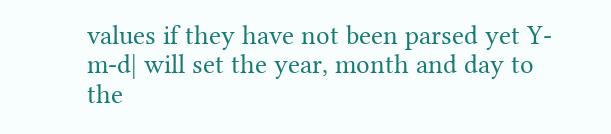values if they have not been parsed yet Y-m-d| will set the year, month and day to the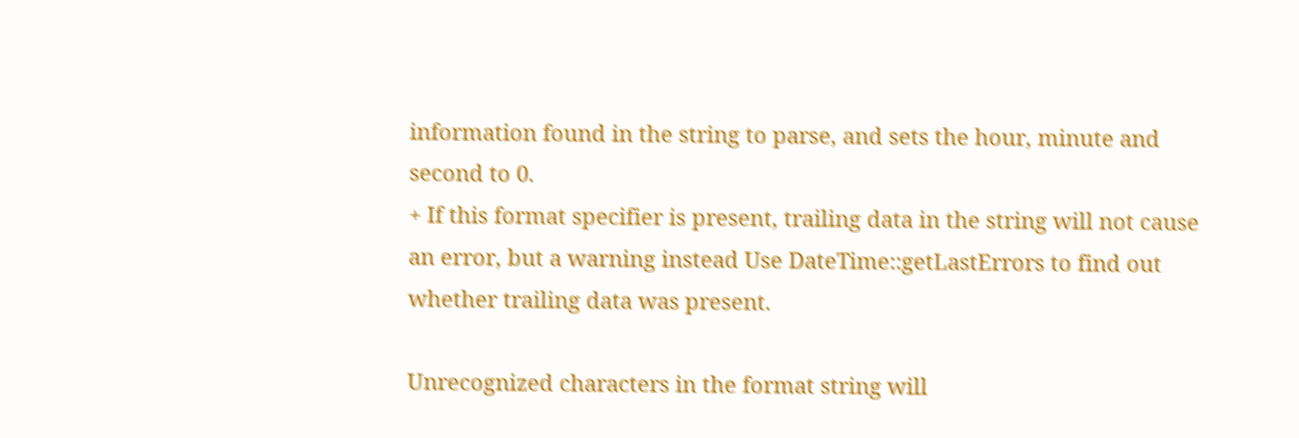information found in the string to parse, and sets the hour, minute and second to 0.
+ If this format specifier is present, trailing data in the string will not cause an error, but a warning instead Use DateTime::getLastErrors to find out whether trailing data was present.

Unrecognized characters in the format string will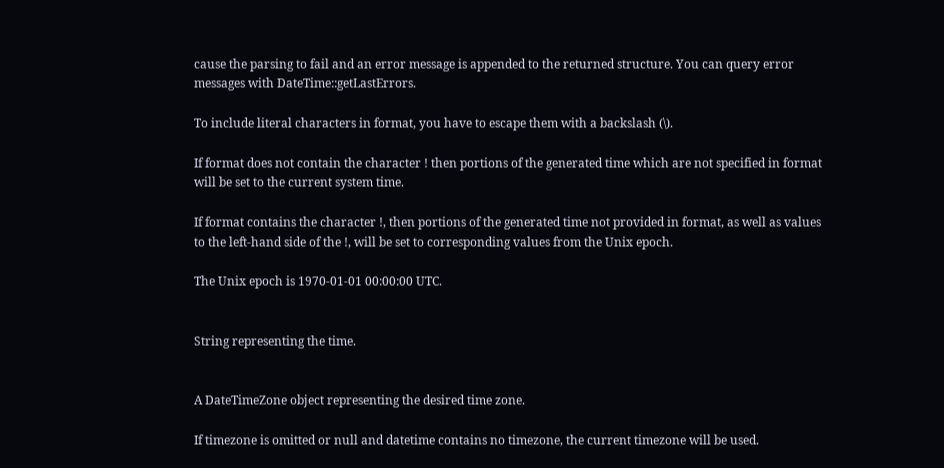cause the parsing to fail and an error message is appended to the returned structure. You can query error messages with DateTime::getLastErrors.

To include literal characters in format, you have to escape them with a backslash (\).

If format does not contain the character ! then portions of the generated time which are not specified in format will be set to the current system time.

If format contains the character !, then portions of the generated time not provided in format, as well as values to the left-hand side of the !, will be set to corresponding values from the Unix epoch.

The Unix epoch is 1970-01-01 00:00:00 UTC.


String representing the time.


A DateTimeZone object representing the desired time zone.

If timezone is omitted or null and datetime contains no timezone, the current timezone will be used.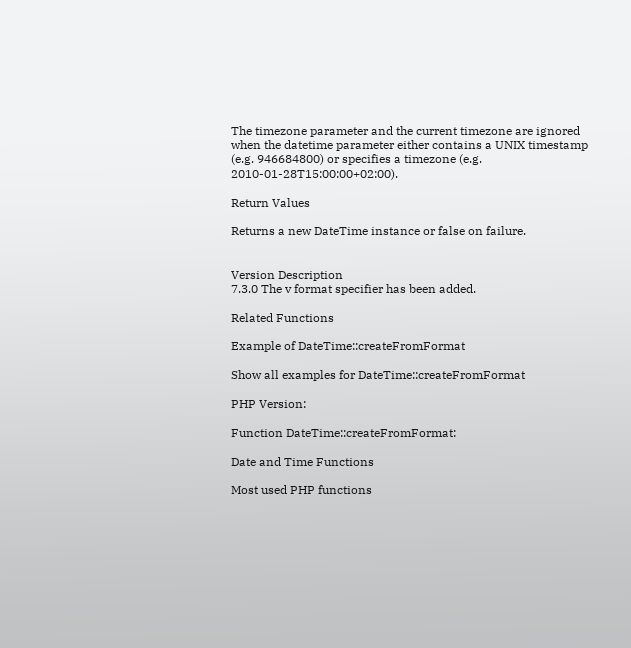The timezone parameter and the current timezone are ignored when the datetime parameter either contains a UNIX timestamp (e.g. 946684800) or specifies a timezone (e.g. 2010-01-28T15:00:00+02:00).

Return Values

Returns a new DateTime instance or false on failure.


Version Description
7.3.0 The v format specifier has been added.

Related Functions

Example of DateTime::createFromFormat

Show all examples for DateTime::createFromFormat

PHP Version:

Function DateTime::createFromFormat:

Date and Time Functions

Most used PHP functions